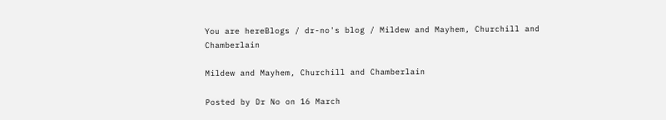You are hereBlogs / dr-no's blog / Mildew and Mayhem, Churchill and Chamberlain

Mildew and Mayhem, Churchill and Chamberlain

Posted by Dr No on 16 March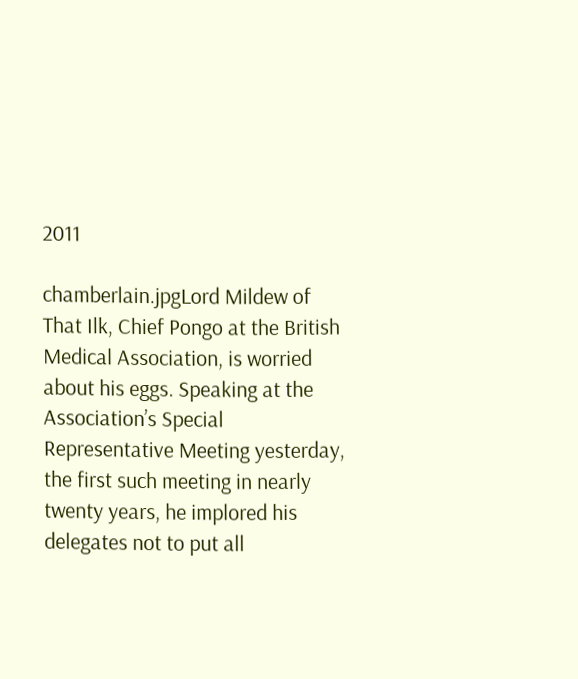2011

chamberlain.jpgLord Mildew of That Ilk, Chief Pongo at the British Medical Association, is worried about his eggs. Speaking at the Association’s Special Representative Meeting yesterday, the first such meeting in nearly twenty years, he implored his delegates not to put all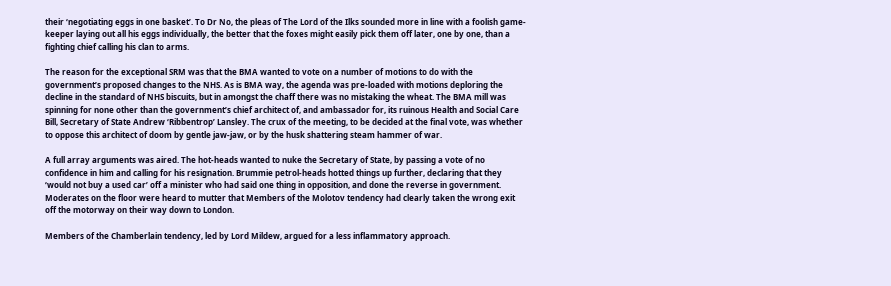their ‘negotiating eggs in one basket’. To Dr No, the pleas of The Lord of the Ilks sounded more in line with a foolish game-keeper laying out all his eggs individually, the better that the foxes might easily pick them off later, one by one, than a fighting chief calling his clan to arms.

The reason for the exceptional SRM was that the BMA wanted to vote on a number of motions to do with the government’s proposed changes to the NHS. As is BMA way, the agenda was pre-loaded with motions deploring the decline in the standard of NHS biscuits, but in amongst the chaff there was no mistaking the wheat. The BMA mill was spinning for none other than the government’s chief architect of, and ambassador for, its ruinous Health and Social Care Bill, Secretary of State Andrew ‘Ribbentrop’ Lansley. The crux of the meeting, to be decided at the final vote, was whether to oppose this architect of doom by gentle jaw-jaw, or by the husk shattering steam hammer of war.

A full array arguments was aired. The hot-heads wanted to nuke the Secretary of State, by passing a vote of no confidence in him and calling for his resignation. Brummie petrol-heads hotted things up further, declaring that they ‘would not buy a used car’ off a minister who had said one thing in opposition, and done the reverse in government. Moderates on the floor were heard to mutter that Members of the Molotov tendency had clearly taken the wrong exit off the motorway on their way down to London.

Members of the Chamberlain tendency, led by Lord Mildew, argued for a less inflammatory approach.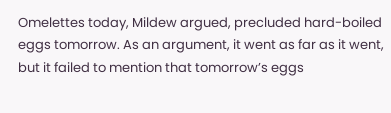Omelettes today, Mildew argued, precluded hard-boiled eggs tomorrow. As an argument, it went as far as it went, but it failed to mention that tomorrow’s eggs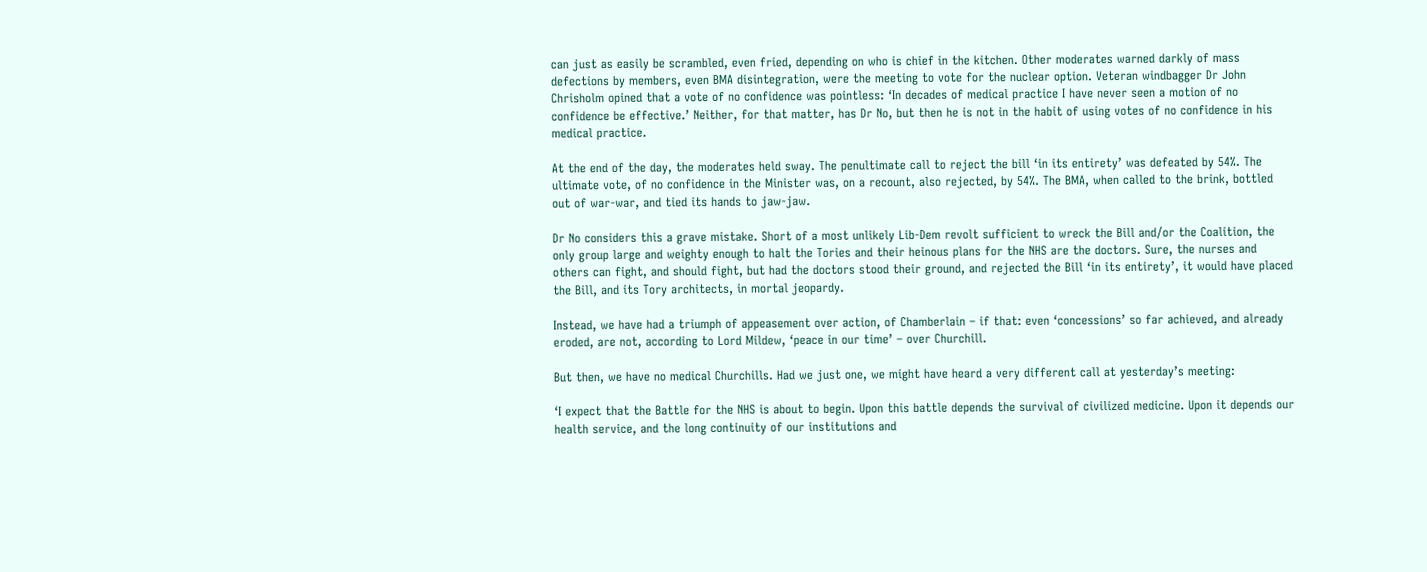can just as easily be scrambled, even fried, depending on who is chief in the kitchen. Other moderates warned darkly of mass defections by members, even BMA disintegration, were the meeting to vote for the nuclear option. Veteran windbagger Dr John Chrisholm opined that a vote of no confidence was pointless: ‘In decades of medical practice I have never seen a motion of no confidence be effective.’ Neither, for that matter, has Dr No, but then he is not in the habit of using votes of no confidence in his medical practice.

At the end of the day, the moderates held sway. The penultimate call to reject the bill ‘in its entirety’ was defeated by 54%. The ultimate vote, of no confidence in the Minister was, on a recount, also rejected, by 54%. The BMA, when called to the brink, bottled out of war-war, and tied its hands to jaw-jaw.

Dr No considers this a grave mistake. Short of a most unlikely Lib-Dem revolt sufficient to wreck the Bill and/or the Coalition, the only group large and weighty enough to halt the Tories and their heinous plans for the NHS are the doctors. Sure, the nurses and others can fight, and should fight, but had the doctors stood their ground, and rejected the Bill ‘in its entirety’, it would have placed the Bill, and its Tory architects, in mortal jeopardy.

Instead, we have had a triumph of appeasement over action, of Chamberlain – if that: even ‘concessions’ so far achieved, and already eroded, are not, according to Lord Mildew, ‘peace in our time’ – over Churchill.

But then, we have no medical Churchills. Had we just one, we might have heard a very different call at yesterday’s meeting:

‘I expect that the Battle for the NHS is about to begin. Upon this battle depends the survival of civilized medicine. Upon it depends our health service, and the long continuity of our institutions and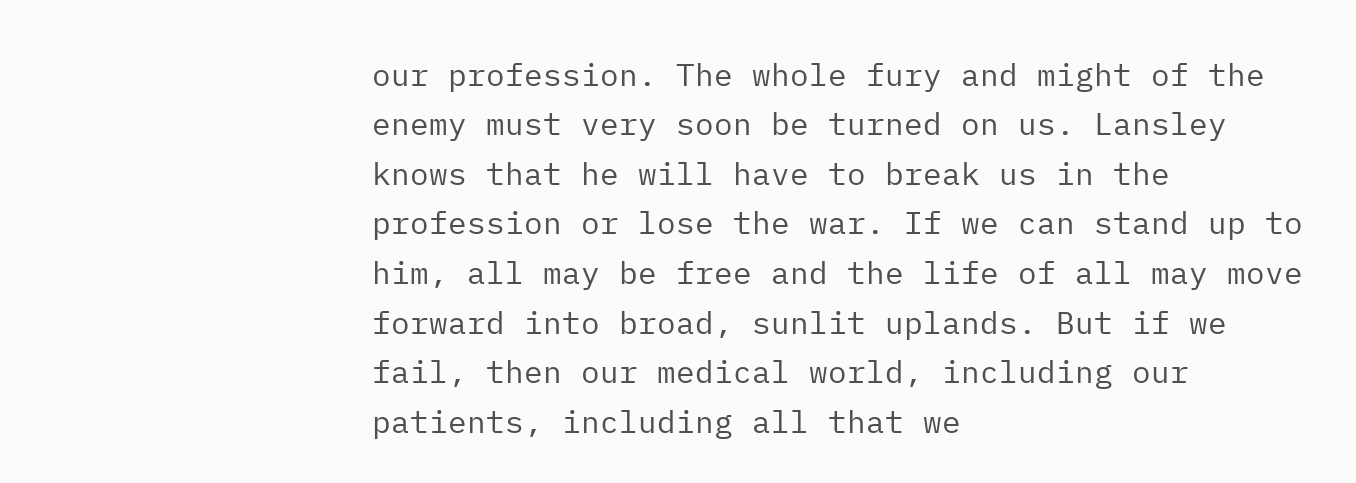our profession. The whole fury and might of the enemy must very soon be turned on us. Lansley knows that he will have to break us in the profession or lose the war. If we can stand up to him, all may be free and the life of all may move forward into broad, sunlit uplands. But if we fail, then our medical world, including our patients, including all that we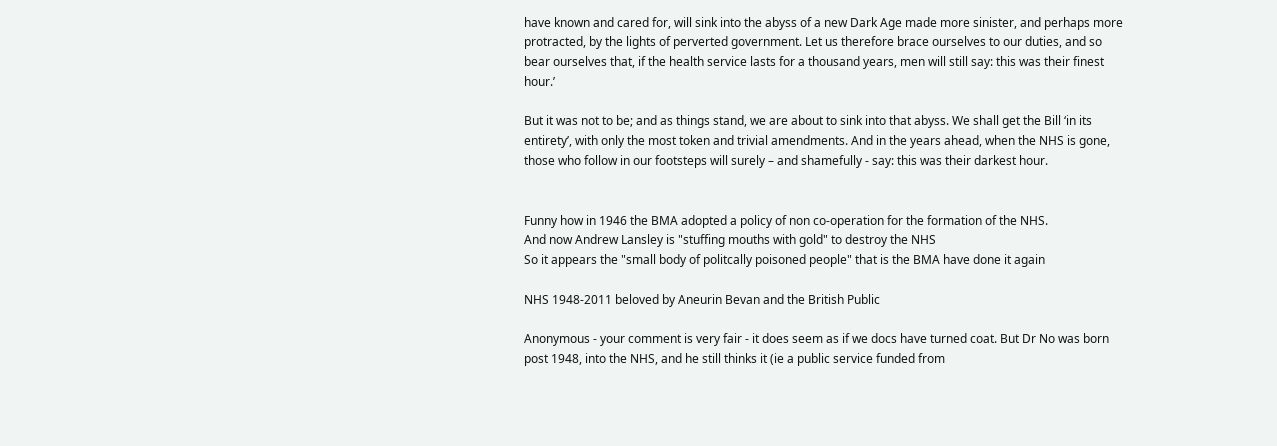have known and cared for, will sink into the abyss of a new Dark Age made more sinister, and perhaps more protracted, by the lights of perverted government. Let us therefore brace ourselves to our duties, and so bear ourselves that, if the health service lasts for a thousand years, men will still say: this was their finest hour.’

But it was not to be; and as things stand, we are about to sink into that abyss. We shall get the Bill ‘in its entirety’, with only the most token and trivial amendments. And in the years ahead, when the NHS is gone, those who follow in our footsteps will surely – and shamefully - say: this was their darkest hour.


Funny how in 1946 the BMA adopted a policy of non co-operation for the formation of the NHS.
And now Andrew Lansley is "stuffing mouths with gold" to destroy the NHS
So it appears the "small body of politcally poisoned people" that is the BMA have done it again

NHS 1948-2011 beloved by Aneurin Bevan and the British Public

Anonymous - your comment is very fair - it does seem as if we docs have turned coat. But Dr No was born post 1948, into the NHS, and he still thinks it (ie a public service funded from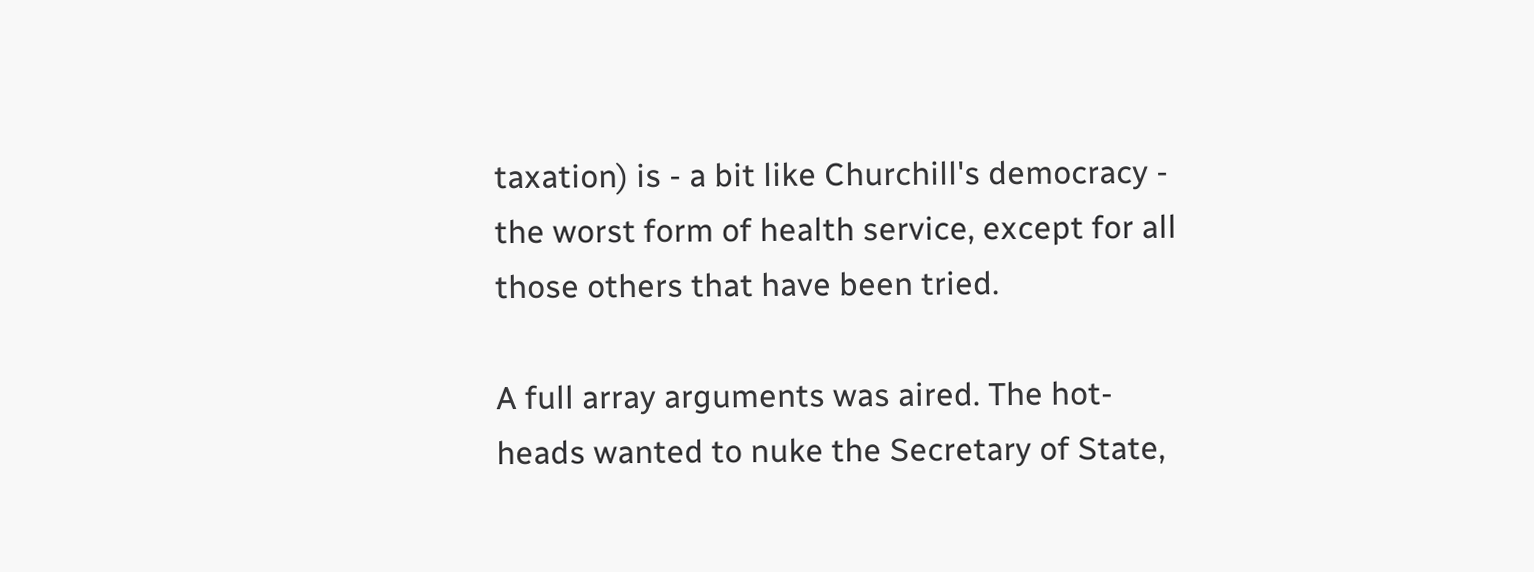taxation) is - a bit like Churchill's democracy - the worst form of health service, except for all those others that have been tried.

A full array arguments was aired. The hot-heads wanted to nuke the Secretary of State,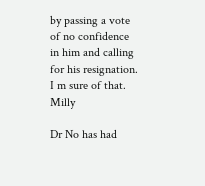by passing a vote of no confidence in him and calling for his resignation. I m sure of that. Milly

Dr No has had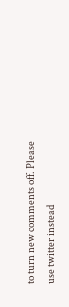to turn new comments off. Please use twitter instead